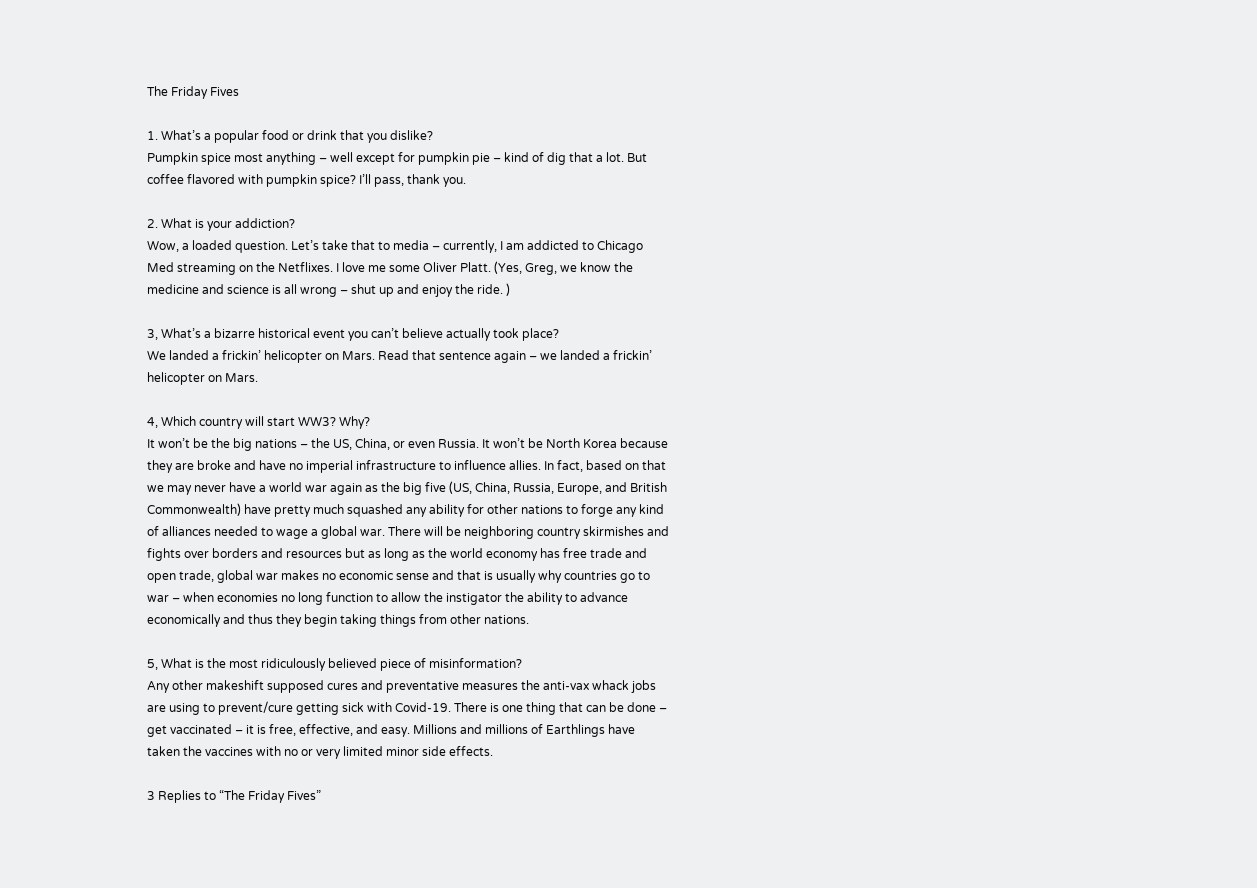The Friday Fives

1. What’s a popular food or drink that you dislike?
Pumpkin spice most anything – well except for pumpkin pie – kind of dig that a lot. But coffee flavored with pumpkin spice? I’ll pass, thank you.

2. What is your addiction?
Wow, a loaded question. Let’s take that to media – currently, I am addicted to Chicago Med streaming on the Netflixes. I love me some Oliver Platt. (Yes, Greg, we know the medicine and science is all wrong – shut up and enjoy the ride. )

3, What’s a bizarre historical event you can’t believe actually took place?
We landed a frickin’ helicopter on Mars. Read that sentence again – we landed a frickin’ helicopter on Mars.

4, Which country will start WW3? Why?
It won’t be the big nations – the US, China, or even Russia. It won’t be North Korea because they are broke and have no imperial infrastructure to influence allies. In fact, based on that we may never have a world war again as the big five (US, China, Russia, Europe, and British Commonwealth) have pretty much squashed any ability for other nations to forge any kind of alliances needed to wage a global war. There will be neighboring country skirmishes and fights over borders and resources but as long as the world economy has free trade and open trade, global war makes no economic sense and that is usually why countries go to war – when economies no long function to allow the instigator the ability to advance economically and thus they begin taking things from other nations.

5, What is the most ridiculously believed piece of misinformation?
Any other makeshift supposed cures and preventative measures the anti-vax whack jobs are using to prevent/cure getting sick with Covid-19. There is one thing that can be done – get vaccinated – it is free, effective, and easy. Millions and millions of Earthlings have taken the vaccines with no or very limited minor side effects.

3 Replies to “The Friday Fives”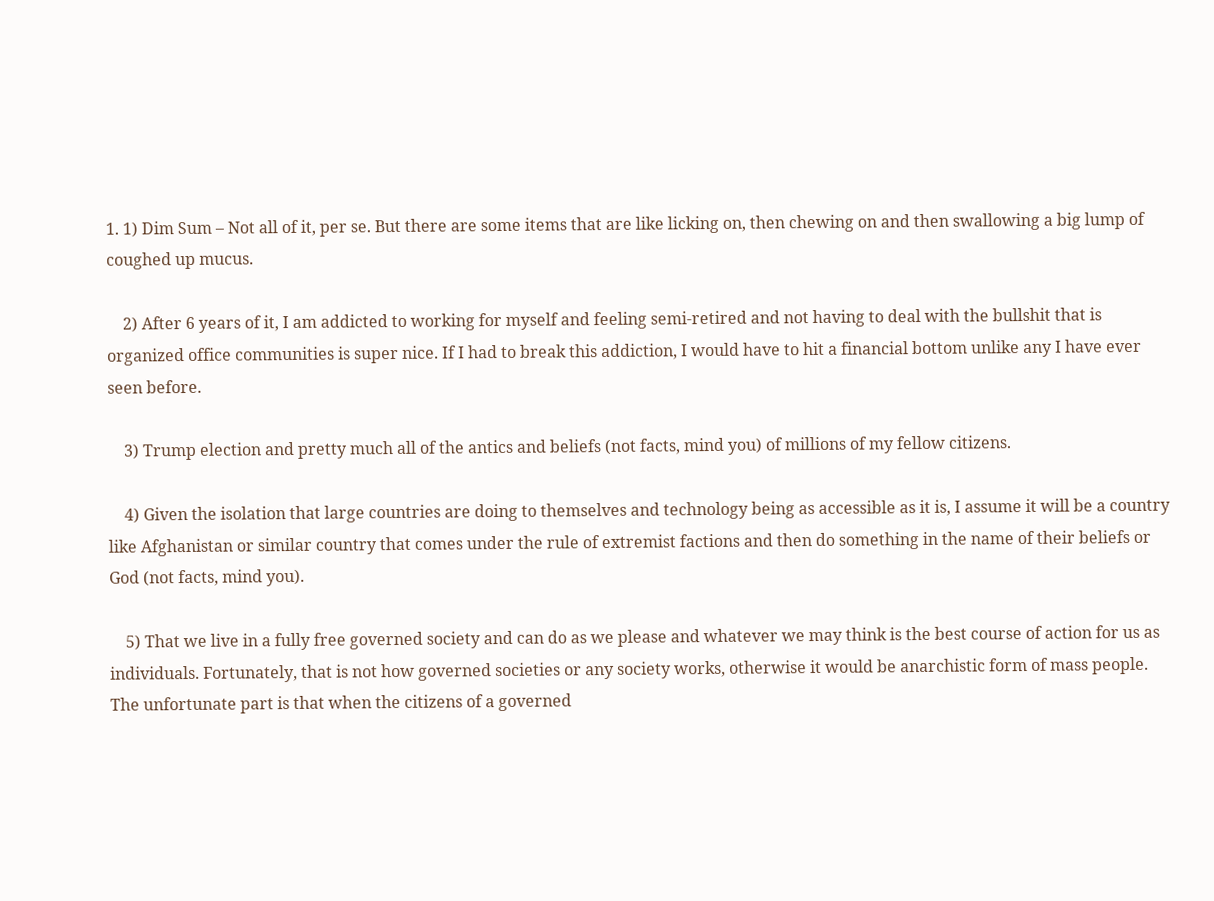1. 1) Dim Sum – Not all of it, per se. But there are some items that are like licking on, then chewing on and then swallowing a big lump of coughed up mucus.

    2) After 6 years of it, I am addicted to working for myself and feeling semi-retired and not having to deal with the bullshit that is organized office communities is super nice. If I had to break this addiction, I would have to hit a financial bottom unlike any I have ever seen before.

    3) Trump election and pretty much all of the antics and beliefs (not facts, mind you) of millions of my fellow citizens.

    4) Given the isolation that large countries are doing to themselves and technology being as accessible as it is, I assume it will be a country like Afghanistan or similar country that comes under the rule of extremist factions and then do something in the name of their beliefs or God (not facts, mind you).

    5) That we live in a fully free governed society and can do as we please and whatever we may think is the best course of action for us as individuals. Fortunately, that is not how governed societies or any society works, otherwise it would be anarchistic form of mass people. The unfortunate part is that when the citizens of a governed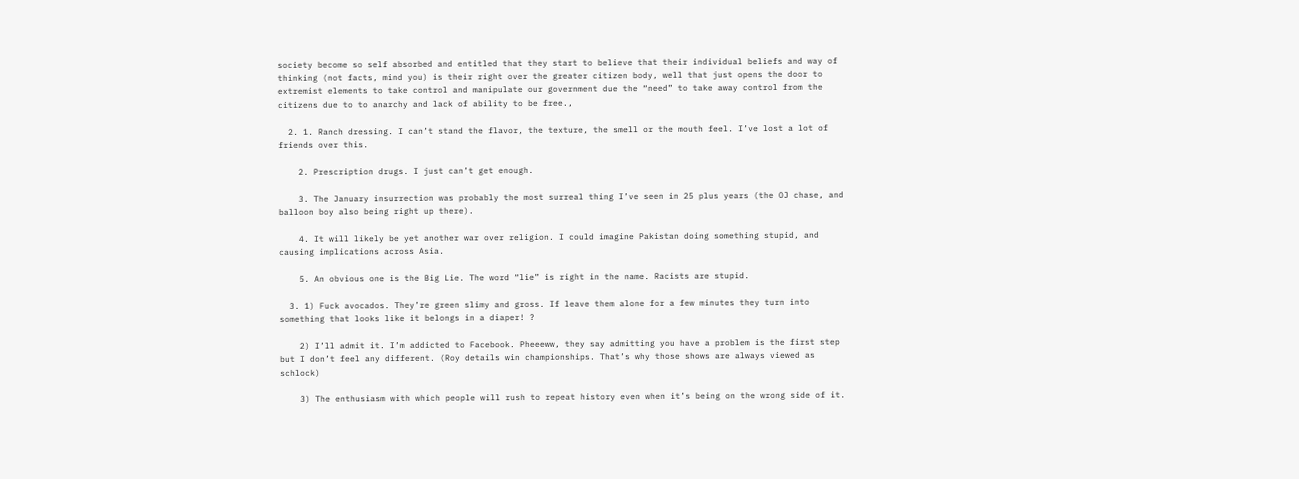society become so self absorbed and entitled that they start to believe that their individual beliefs and way of thinking (not facts, mind you) is their right over the greater citizen body, well that just opens the door to extremist elements to take control and manipulate our government due the “need” to take away control from the citizens due to to anarchy and lack of ability to be free.,

  2. 1. Ranch dressing. I can’t stand the flavor, the texture, the smell or the mouth feel. I’ve lost a lot of friends over this.

    2. Prescription drugs. I just can’t get enough.

    3. The January insurrection was probably the most surreal thing I’ve seen in 25 plus years (the OJ chase, and balloon boy also being right up there).

    4. It will likely be yet another war over religion. I could imagine Pakistan doing something stupid, and causing implications across Asia.

    5. An obvious one is the Big Lie. The word “lie” is right in the name. Racists are stupid.

  3. 1) Fuck avocados. They’re green slimy and gross. If leave them alone for a few minutes they turn into something that looks like it belongs in a diaper! ?

    2) I’ll admit it. I’m addicted to Facebook. Pheeeww, they say admitting you have a problem is the first step but I don’t feel any different. (Roy details win championships. That’s why those shows are always viewed as schlock)

    3) The enthusiasm with which people will rush to repeat history even when it’s being on the wrong side of it.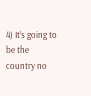4) It’s going to be the country no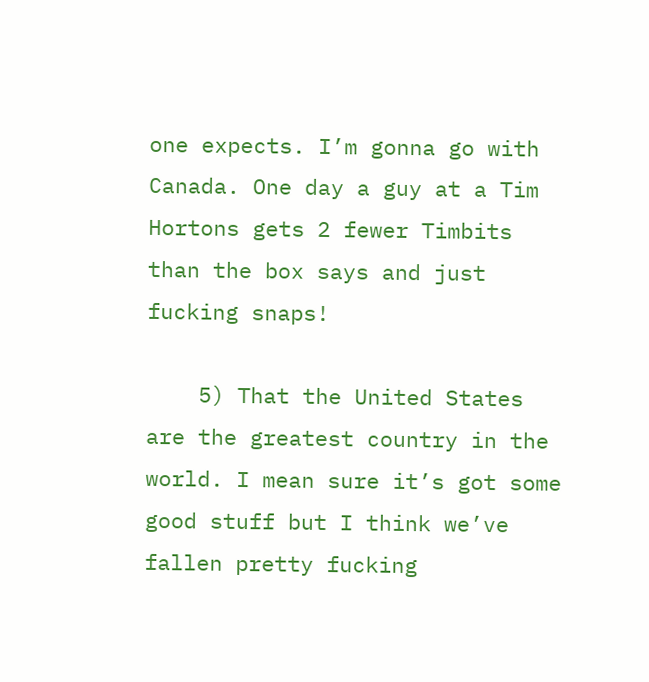one expects. I’m gonna go with Canada. One day a guy at a Tim Hortons gets 2 fewer Timbits than the box says and just fucking snaps!

    5) That the United States are the greatest country in the world. I mean sure it’s got some good stuff but I think we’ve fallen pretty fucking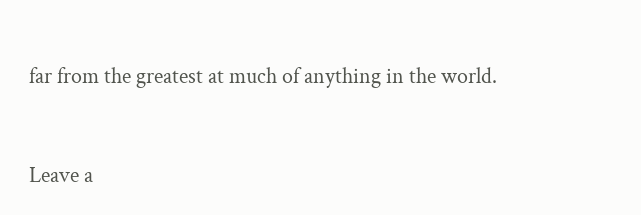far from the greatest at much of anything in the world.


Leave a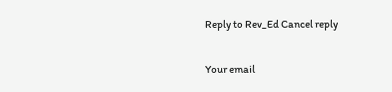Reply to Rev_Ed Cancel reply

Your email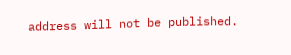address will not be published.